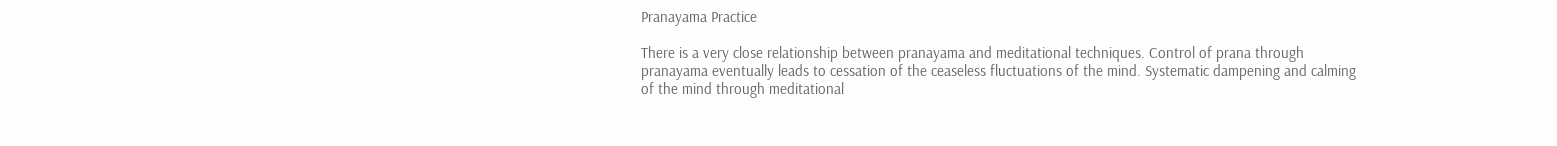Pranayama Practice

There is a very close relationship between pranayama and meditational techniques. Control of prana through pranayama eventually leads to cessation of the ceaseless fluctuations of the mind. Systematic dampening and calming of the mind through meditational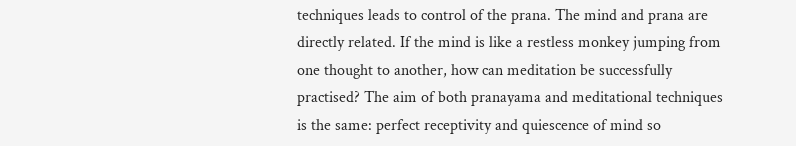techniques leads to control of the prana. The mind and prana are directly related. If the mind is like a restless monkey jumping from one thought to another, how can meditation be successfully practised? The aim of both pranayama and meditational techniques is the same: perfect receptivity and quiescence of mind so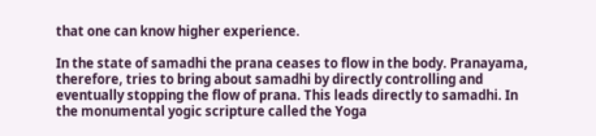that one can know higher experience.

In the state of samadhi the prana ceases to flow in the body. Pranayama, therefore, tries to bring about samadhi by directly controlling and eventually stopping the flow of prana. This leads directly to samadhi. In the monumental yogic scripture called the Yoga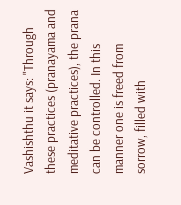Vashishthu it says: "Through these practices (pranayama and meditative practices), the prana can be controlled. In this manner one is freed from sorrow, filled with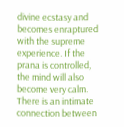divine ecstasy and becomes enraptured with the supreme experience. If the prana is controlled, the mind will also become very calm. There is an intimate connection between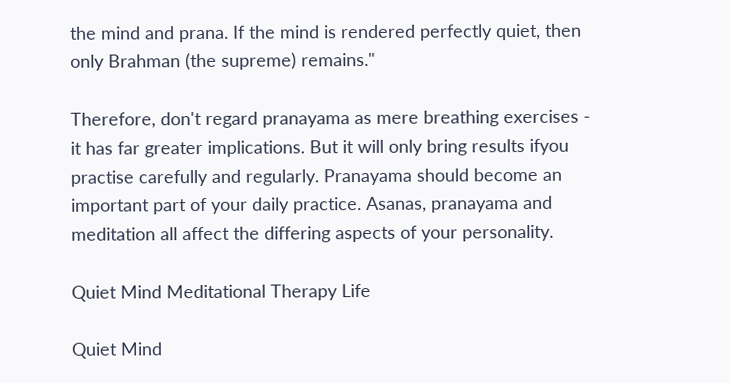the mind and prana. If the mind is rendered perfectly quiet, then only Brahman (the supreme) remains."

Therefore, don't regard pranayama as mere breathing exercises - it has far greater implications. But it will only bring results ifyou practise carefully and regularly. Pranayama should become an important part of your daily practice. Asanas, pranayama and meditation all affect the differing aspects of your personality.

Quiet Mind Meditational Therapy Life

Quiet Mind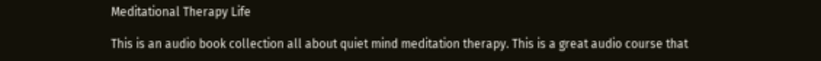Meditational Therapy Life

This is an audio book collection all about quiet mind meditation therapy. This is a great audio course that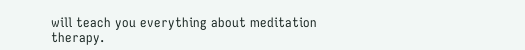will teach you everything about meditation therapy.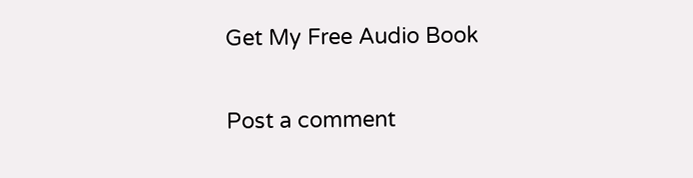Get My Free Audio Book

Post a comment